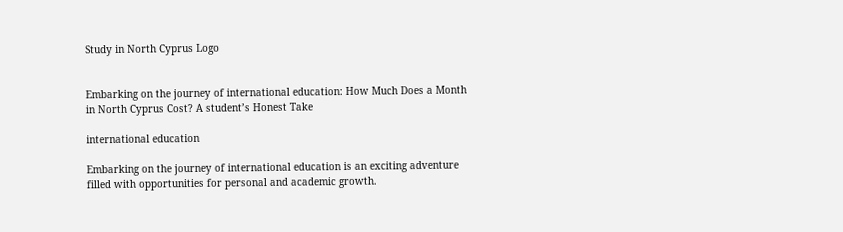Study in North Cyprus Logo


Embarking on the journey of international education: How Much Does a Month in North Cyprus Cost? A student’s Honest Take

international education

Embarking on the journey of international education is an exciting adventure filled with opportunities for personal and academic growth.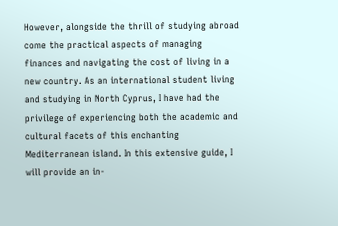However, alongside the thrill of studying abroad come the practical aspects of managing finances and navigating the cost of living in a new country. As an international student living and studying in North Cyprus, I have had the privilege of experiencing both the academic and cultural facets of this enchanting Mediterranean island. In this extensive guide, I will provide an in-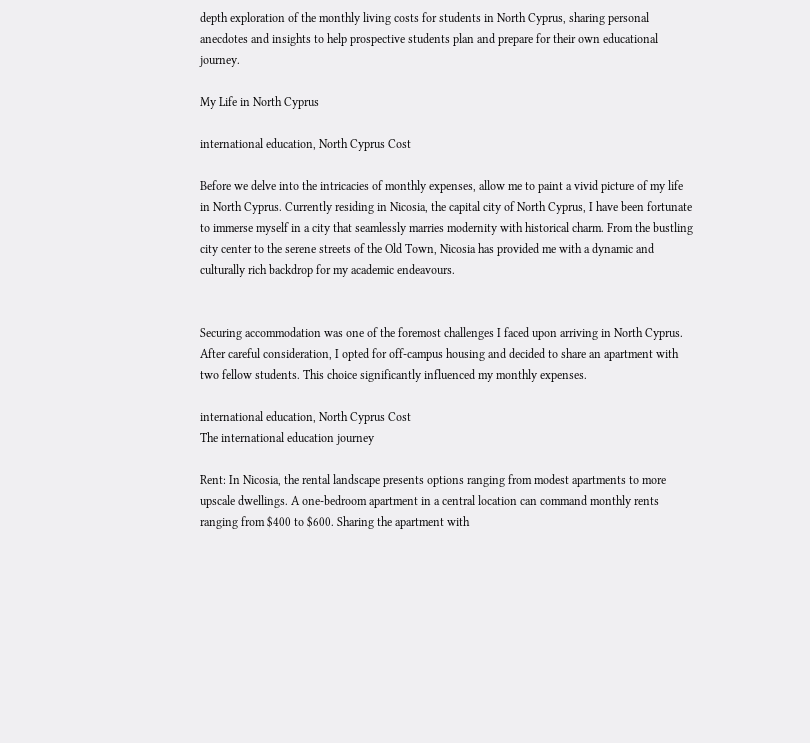depth exploration of the monthly living costs for students in North Cyprus, sharing personal anecdotes and insights to help prospective students plan and prepare for their own educational journey.

My Life in North Cyprus

international education, North Cyprus Cost

Before we delve into the intricacies of monthly expenses, allow me to paint a vivid picture of my life in North Cyprus. Currently residing in Nicosia, the capital city of North Cyprus, I have been fortunate to immerse myself in a city that seamlessly marries modernity with historical charm. From the bustling city center to the serene streets of the Old Town, Nicosia has provided me with a dynamic and culturally rich backdrop for my academic endeavours.


Securing accommodation was one of the foremost challenges I faced upon arriving in North Cyprus. After careful consideration, I opted for off-campus housing and decided to share an apartment with two fellow students. This choice significantly influenced my monthly expenses.

international education, North Cyprus Cost
The international education journey

Rent: In Nicosia, the rental landscape presents options ranging from modest apartments to more upscale dwellings. A one-bedroom apartment in a central location can command monthly rents ranging from $400 to $600. Sharing the apartment with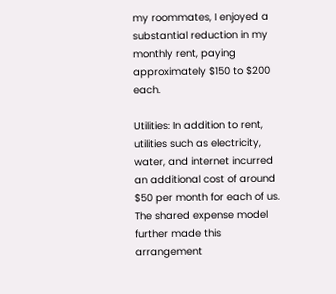my roommates, I enjoyed a substantial reduction in my monthly rent, paying approximately $150 to $200 each.

Utilities: In addition to rent, utilities such as electricity, water, and internet incurred an additional cost of around $50 per month for each of us. The shared expense model further made this arrangement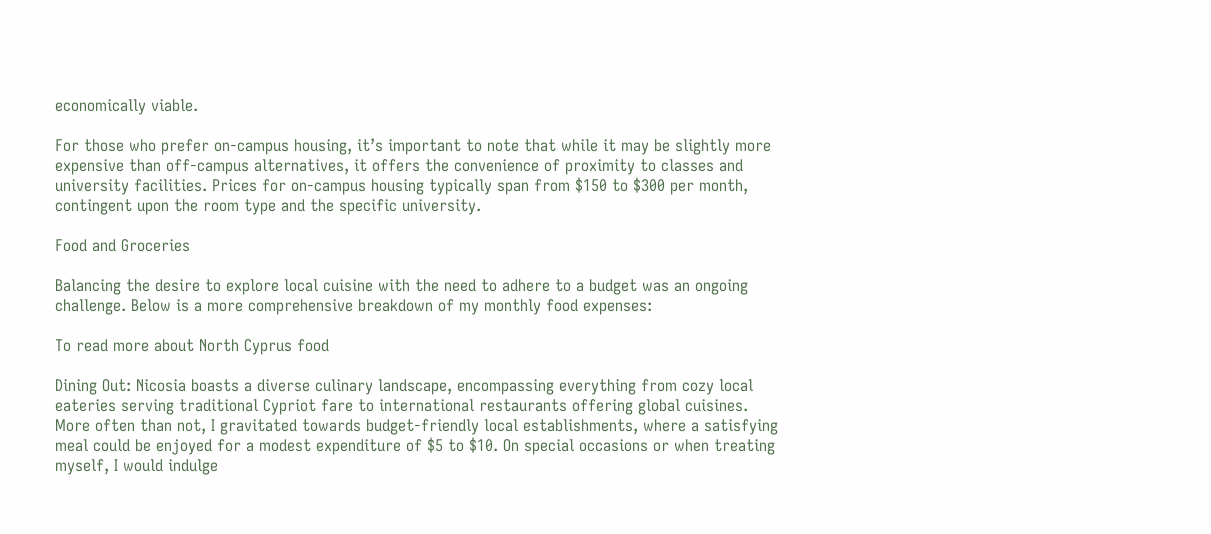economically viable.

For those who prefer on-campus housing, it’s important to note that while it may be slightly more expensive than off-campus alternatives, it offers the convenience of proximity to classes and university facilities. Prices for on-campus housing typically span from $150 to $300 per month, contingent upon the room type and the specific university.

Food and Groceries

Balancing the desire to explore local cuisine with the need to adhere to a budget was an ongoing challenge. Below is a more comprehensive breakdown of my monthly food expenses:

To read more about North Cyprus food

Dining Out: Nicosia boasts a diverse culinary landscape, encompassing everything from cozy local eateries serving traditional Cypriot fare to international restaurants offering global cuisines. More often than not, I gravitated towards budget-friendly local establishments, where a satisfying meal could be enjoyed for a modest expenditure of $5 to $10. On special occasions or when treating myself, I would indulge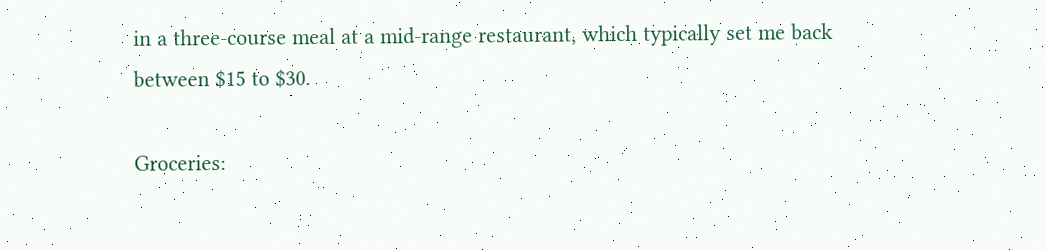in a three-course meal at a mid-range restaurant, which typically set me back between $15 to $30.

Groceries: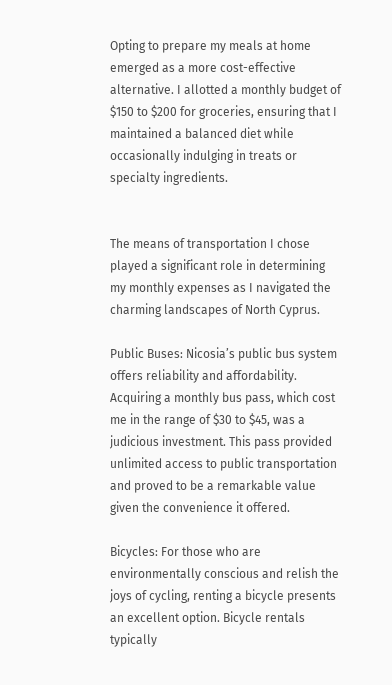Opting to prepare my meals at home emerged as a more cost-effective alternative. I allotted a monthly budget of $150 to $200 for groceries, ensuring that I maintained a balanced diet while occasionally indulging in treats or specialty ingredients.


The means of transportation I chose played a significant role in determining my monthly expenses as I navigated the charming landscapes of North Cyprus.

Public Buses: Nicosia’s public bus system offers reliability and affordability. Acquiring a monthly bus pass, which cost me in the range of $30 to $45, was a judicious investment. This pass provided unlimited access to public transportation and proved to be a remarkable value given the convenience it offered.

Bicycles: For those who are environmentally conscious and relish the joys of cycling, renting a bicycle presents an excellent option. Bicycle rentals typically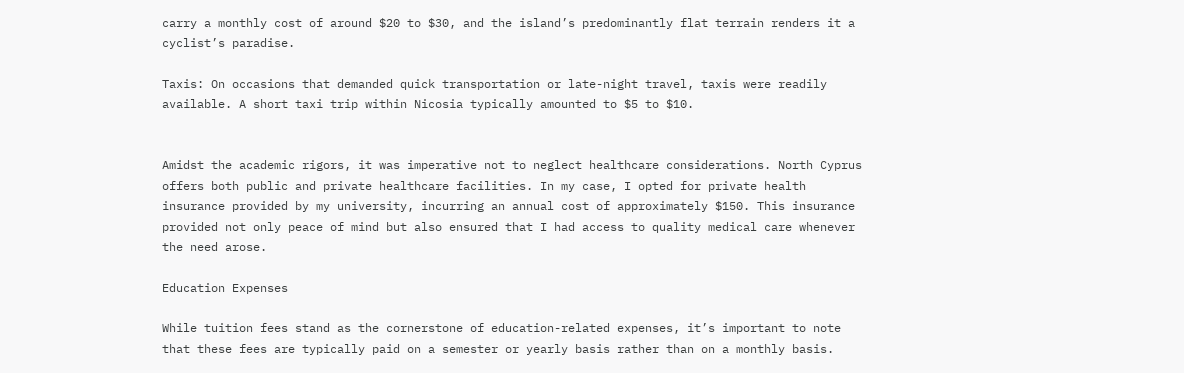carry a monthly cost of around $20 to $30, and the island’s predominantly flat terrain renders it a cyclist’s paradise.

Taxis: On occasions that demanded quick transportation or late-night travel, taxis were readily available. A short taxi trip within Nicosia typically amounted to $5 to $10.


Amidst the academic rigors, it was imperative not to neglect healthcare considerations. North Cyprus offers both public and private healthcare facilities. In my case, I opted for private health insurance provided by my university, incurring an annual cost of approximately $150. This insurance provided not only peace of mind but also ensured that I had access to quality medical care whenever the need arose.

Education Expenses

While tuition fees stand as the cornerstone of education-related expenses, it’s important to note that these fees are typically paid on a semester or yearly basis rather than on a monthly basis.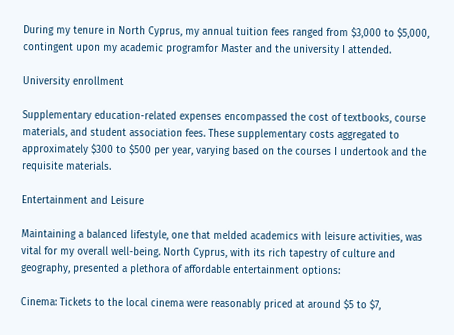During my tenure in North Cyprus, my annual tuition fees ranged from $3,000 to $5,000, contingent upon my academic programfor Master and the university I attended.

University enrollment

Supplementary education-related expenses encompassed the cost of textbooks, course materials, and student association fees. These supplementary costs aggregated to approximately $300 to $500 per year, varying based on the courses I undertook and the requisite materials.

Entertainment and Leisure

Maintaining a balanced lifestyle, one that melded academics with leisure activities, was vital for my overall well-being. North Cyprus, with its rich tapestry of culture and geography, presented a plethora of affordable entertainment options:

Cinema: Tickets to the local cinema were reasonably priced at around $5 to $7,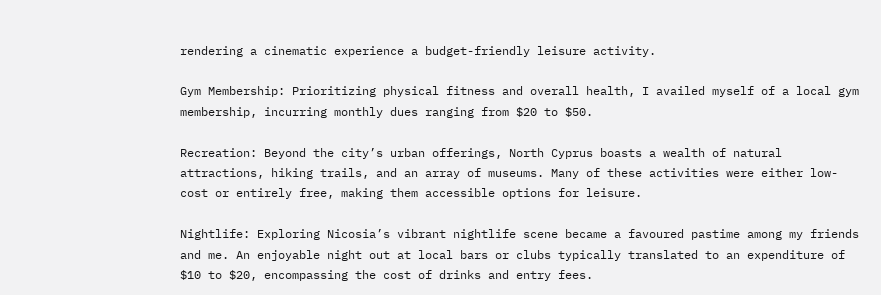rendering a cinematic experience a budget-friendly leisure activity.

Gym Membership: Prioritizing physical fitness and overall health, I availed myself of a local gym membership, incurring monthly dues ranging from $20 to $50.

Recreation: Beyond the city’s urban offerings, North Cyprus boasts a wealth of natural attractions, hiking trails, and an array of museums. Many of these activities were either low-cost or entirely free, making them accessible options for leisure.

Nightlife: Exploring Nicosia’s vibrant nightlife scene became a favoured pastime among my friends and me. An enjoyable night out at local bars or clubs typically translated to an expenditure of $10 to $20, encompassing the cost of drinks and entry fees.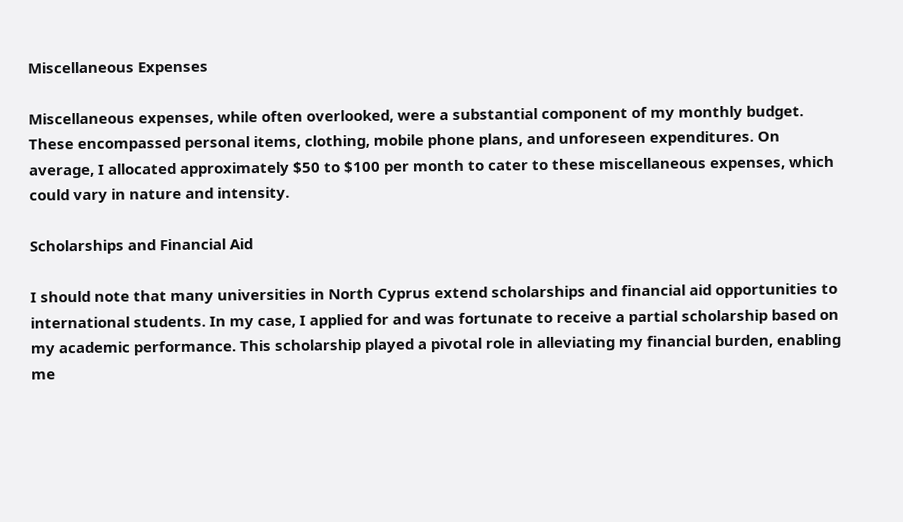Miscellaneous Expenses

Miscellaneous expenses, while often overlooked, were a substantial component of my monthly budget. These encompassed personal items, clothing, mobile phone plans, and unforeseen expenditures. On average, I allocated approximately $50 to $100 per month to cater to these miscellaneous expenses, which could vary in nature and intensity.

Scholarships and Financial Aid

I should note that many universities in North Cyprus extend scholarships and financial aid opportunities to international students. In my case, I applied for and was fortunate to receive a partial scholarship based on my academic performance. This scholarship played a pivotal role in alleviating my financial burden, enabling me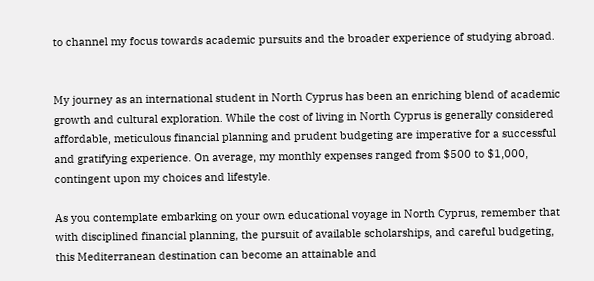to channel my focus towards academic pursuits and the broader experience of studying abroad.


My journey as an international student in North Cyprus has been an enriching blend of academic growth and cultural exploration. While the cost of living in North Cyprus is generally considered affordable, meticulous financial planning and prudent budgeting are imperative for a successful and gratifying experience. On average, my monthly expenses ranged from $500 to $1,000, contingent upon my choices and lifestyle.

As you contemplate embarking on your own educational voyage in North Cyprus, remember that with disciplined financial planning, the pursuit of available scholarships, and careful budgeting, this Mediterranean destination can become an attainable and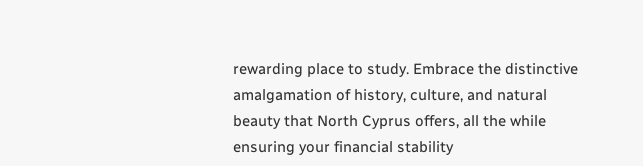rewarding place to study. Embrace the distinctive amalgamation of history, culture, and natural beauty that North Cyprus offers, all the while ensuring your financial stability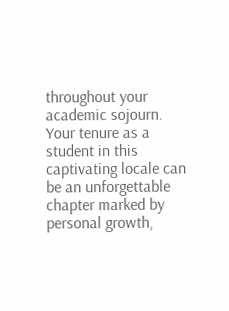throughout your academic sojourn. Your tenure as a student in this captivating locale can be an unforgettable chapter marked by personal growth,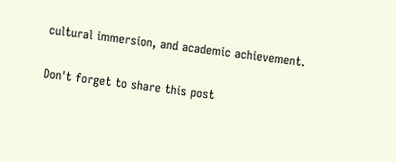cultural immersion, and academic achievement.

Don't forget to share this post